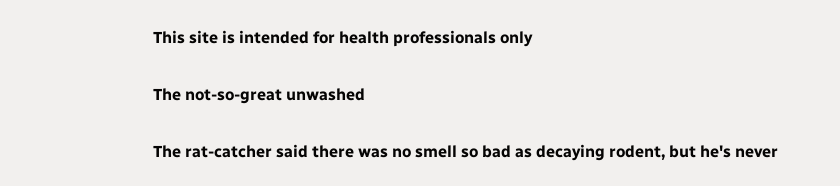This site is intended for health professionals only

The not-so-great unwashed

The rat-catcher said there was no smell so bad as decaying rodent, but he's never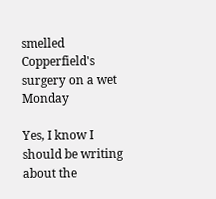smelled Copperfield's surgery on a wet Monday

Yes, I know I should be writing about the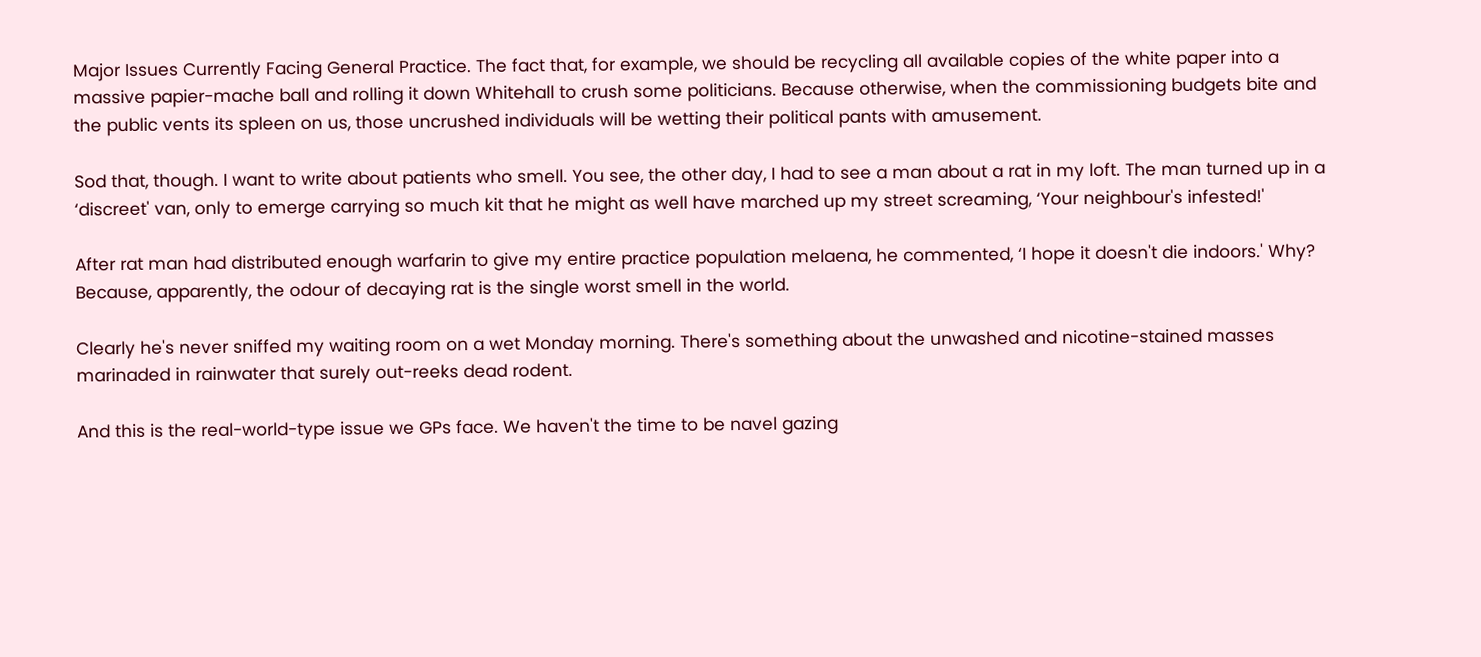Major Issues Currently Facing General Practice. The fact that, for example, we should be recycling all available copies of the white paper into a massive papier-mache ball and rolling it down Whitehall to crush some politicians. Because otherwise, when the commissioning budgets bite and the public vents its spleen on us, those uncrushed individuals will be wetting their political pants with amusement.

Sod that, though. I want to write about patients who smell. You see, the other day, I had to see a man about a rat in my loft. The man turned up in a ‘discreet' van, only to emerge carrying so much kit that he might as well have marched up my street screaming, ‘Your neighbour's infested!'

After rat man had distributed enough warfarin to give my entire practice population melaena, he commented, ‘I hope it doesn't die indoors.' Why? Because, apparently, the odour of decaying rat is the single worst smell in the world.

Clearly he's never sniffed my waiting room on a wet Monday morning. There's something about the unwashed and nicotine-stained masses marinaded in rainwater that surely out-reeks dead rodent.

And this is the real-world-type issue we GPs face. We haven't the time to be navel gazing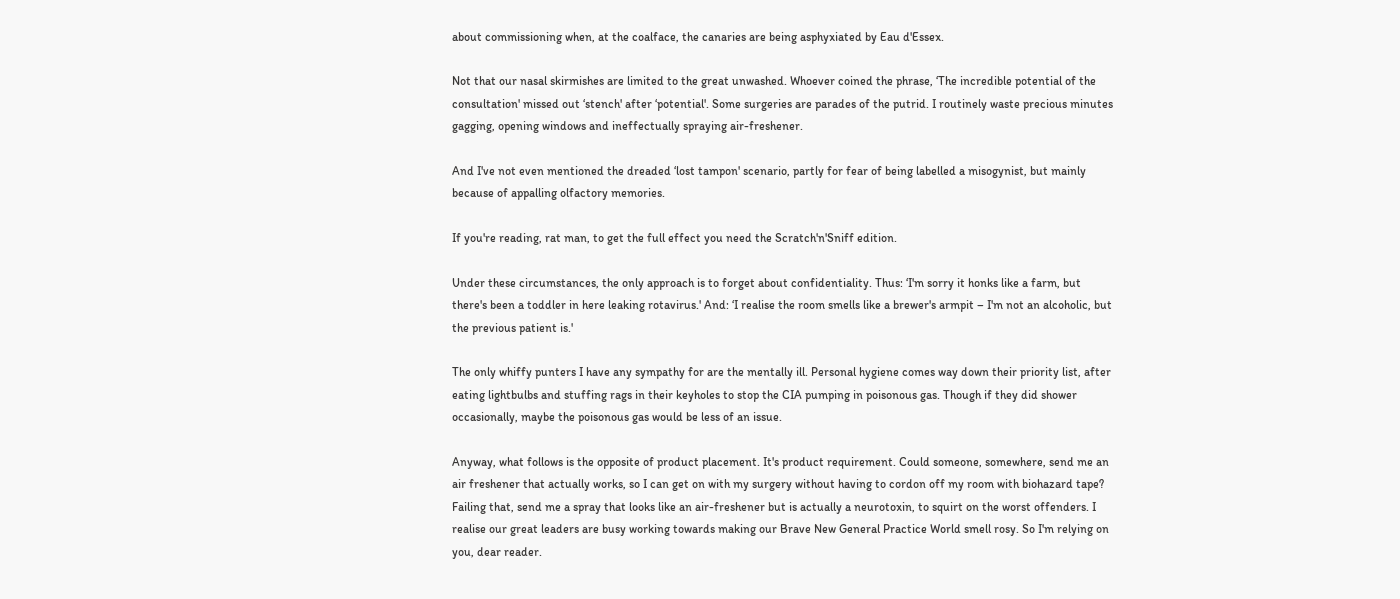about commissioning when, at the coalface, the canaries are being asphyxiated by Eau d'Essex.

Not that our nasal skirmishes are limited to the great unwashed. Whoever coined the phrase, ‘The incredible potential of the consultation' missed out ‘stench' after ‘potential'. Some surgeries are parades of the putrid. I routinely waste precious minutes gagging, opening windows and ineffectually spraying air-freshener.

And I've not even mentioned the dreaded ‘lost tampon' scenario, partly for fear of being labelled a misogynist, but mainly because of appalling olfactory memories.

If you're reading, rat man, to get the full effect you need the Scratch'n'Sniff edition.

Under these circumstances, the only approach is to forget about confidentiality. Thus: ‘I'm sorry it honks like a farm, but there's been a toddler in here leaking rotavirus.' And: ‘I realise the room smells like a brewer's armpit – I'm not an alcoholic, but the previous patient is.'

The only whiffy punters I have any sympathy for are the mentally ill. Personal hygiene comes way down their priority list, after eating lightbulbs and stuffing rags in their keyholes to stop the CIA pumping in poisonous gas. Though if they did shower occasionally, maybe the poisonous gas would be less of an issue.

Anyway, what follows is the opposite of product placement. It's product requirement. Could someone, somewhere, send me an air freshener that actually works, so I can get on with my surgery without having to cordon off my room with biohazard tape? Failing that, send me a spray that looks like an air-freshener but is actually a neurotoxin, to squirt on the worst offenders. I realise our great leaders are busy working towards making our Brave New General Practice World smell rosy. So I'm relying on you, dear reader.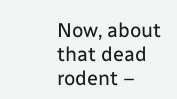Now, about that dead rodent –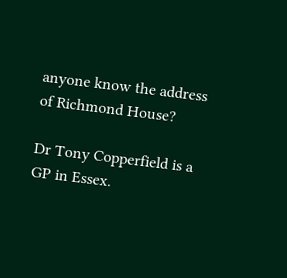anyone know the address of Richmond House?

Dr Tony Copperfield is a GP in Essex.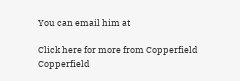You can email him at

Click here for more from Copperfield Copperfield